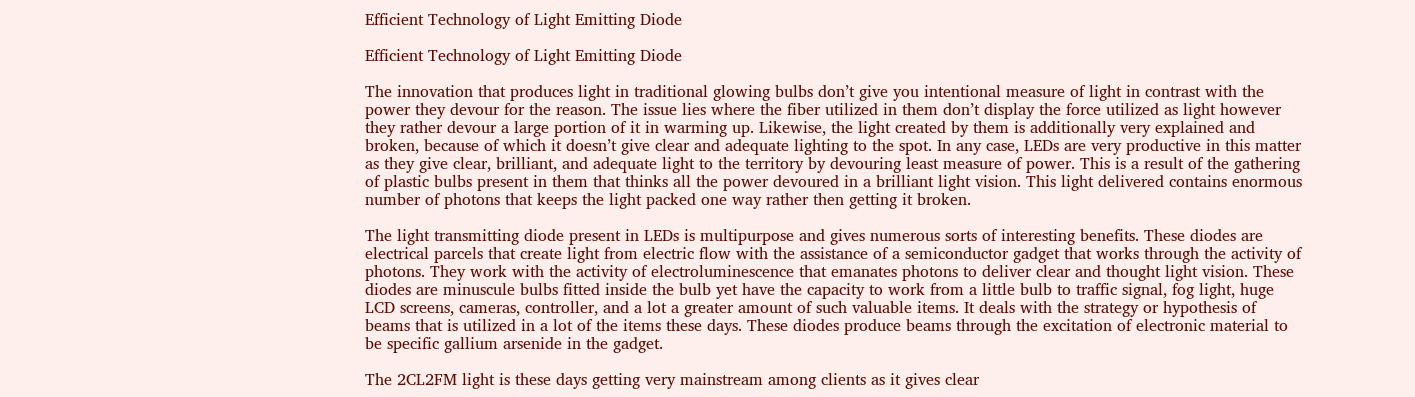Efficient Technology of Light Emitting Diode

Efficient Technology of Light Emitting Diode

The innovation that produces light in traditional glowing bulbs don’t give you intentional measure of light in contrast with the power they devour for the reason. The issue lies where the fiber utilized in them don’t display the force utilized as light however they rather devour a large portion of it in warming up. Likewise, the light created by them is additionally very explained and broken, because of which it doesn’t give clear and adequate lighting to the spot. In any case, LEDs are very productive in this matter as they give clear, brilliant, and adequate light to the territory by devouring least measure of power. This is a result of the gathering of plastic bulbs present in them that thinks all the power devoured in a brilliant light vision. This light delivered contains enormous number of photons that keeps the light packed one way rather then getting it broken.

The light transmitting diode present in LEDs is multipurpose and gives numerous sorts of interesting benefits. These diodes are electrical parcels that create light from electric flow with the assistance of a semiconductor gadget that works through the activity of photons. They work with the activity of electroluminescence that emanates photons to deliver clear and thought light vision. These diodes are minuscule bulbs fitted inside the bulb yet have the capacity to work from a little bulb to traffic signal, fog light, huge LCD screens, cameras, controller, and a lot a greater amount of such valuable items. It deals with the strategy or hypothesis of beams that is utilized in a lot of the items these days. These diodes produce beams through the excitation of electronic material to be specific gallium arsenide in the gadget.

The 2CL2FM light is these days getting very mainstream among clients as it gives clear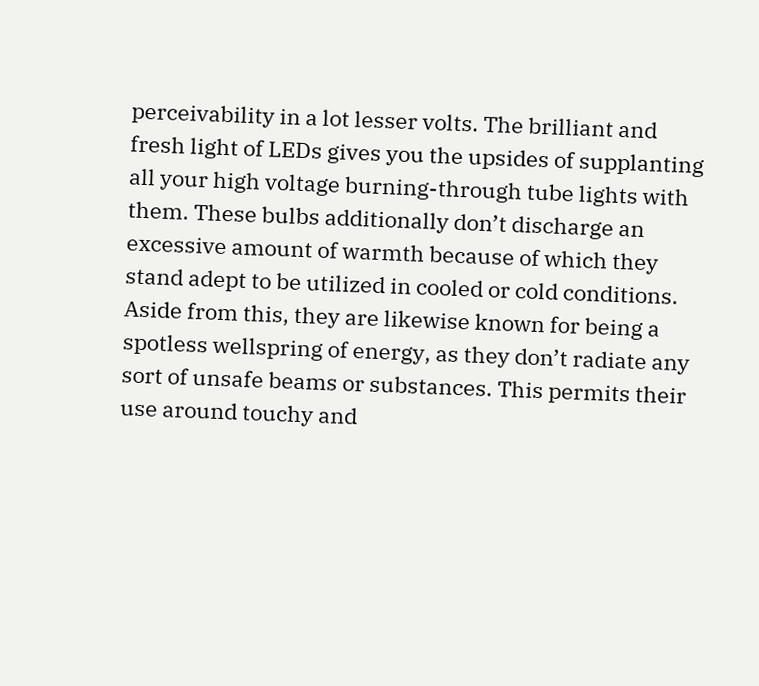perceivability in a lot lesser volts. The brilliant and fresh light of LEDs gives you the upsides of supplanting all your high voltage burning-through tube lights with them. These bulbs additionally don’t discharge an excessive amount of warmth because of which they stand adept to be utilized in cooled or cold conditions. Aside from this, they are likewise known for being a spotless wellspring of energy, as they don’t radiate any sort of unsafe beams or substances. This permits their use around touchy and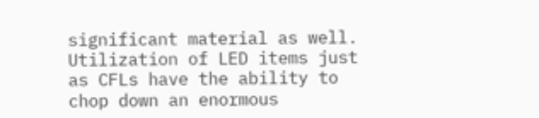significant material as well. Utilization of LED items just as CFLs have the ability to chop down an enormous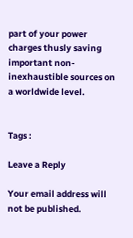part of your power charges thusly saving important non-inexhaustible sources on a worldwide level.


Tags :

Leave a Reply

Your email address will not be published.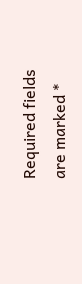Required fields are marked *